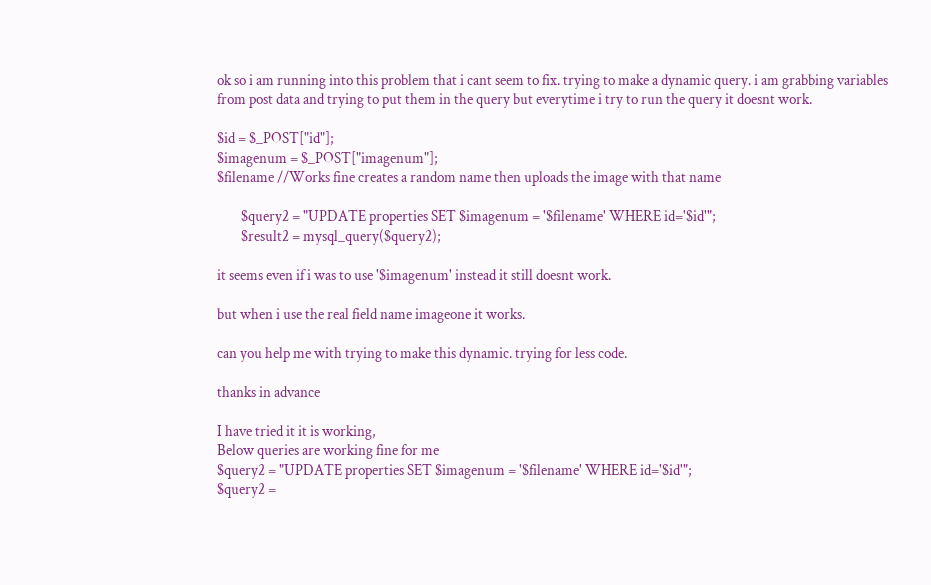ok so i am running into this problem that i cant seem to fix. trying to make a dynamic query. i am grabbing variables from post data and trying to put them in the query but everytime i try to run the query it doesnt work.

$id = $_POST["id"];
$imagenum = $_POST["imagenum"];
$filename //Works fine creates a random name then uploads the image with that name

        $query2 = "UPDATE properties SET $imagenum = '$filename' WHERE id='$id'";
        $result2 = mysql_query($query2);

it seems even if i was to use '$imagenum' instead it still doesnt work.

but when i use the real field name imageone it works.

can you help me with trying to make this dynamic. trying for less code.

thanks in advance

I have tried it it is working,
Below queries are working fine for me
$query2 = "UPDATE properties SET $imagenum = '$filename' WHERE id='$id'";
$query2 =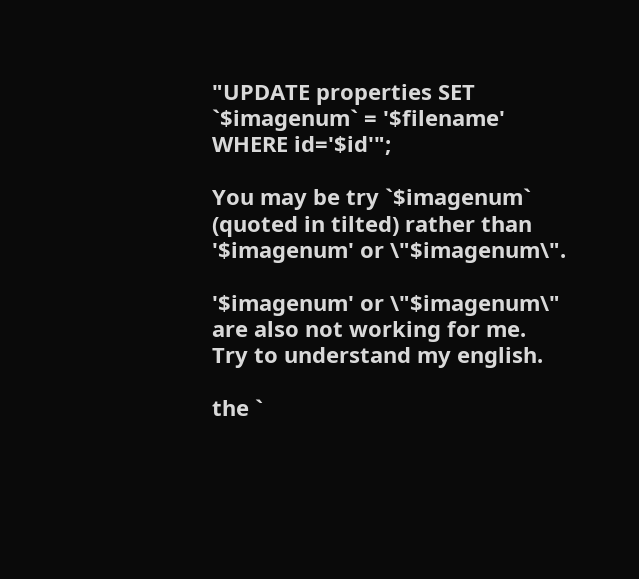"UPDATE properties SET `$imagenum` = '$filename' WHERE id='$id'";

You may be try `$imagenum` (quoted in tilted) rather than '$imagenum' or \"$imagenum\".

'$imagenum' or \"$imagenum\" are also not working for me.
Try to understand my english.

the `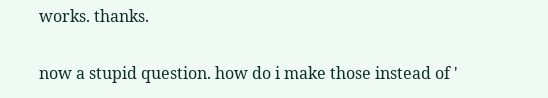works. thanks.

now a stupid question. how do i make those instead of '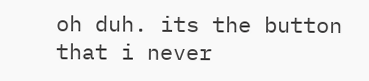oh duh. its the button that i never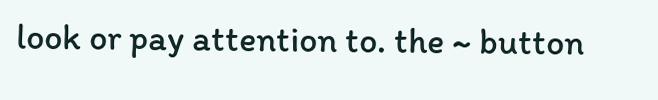look or pay attention to. the ~ button